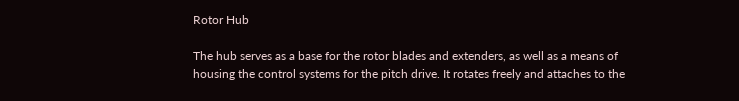Rotor Hub

The hub serves as a base for the rotor blades and extenders, as well as a means of housing the control systems for the pitch drive. It rotates freely and attaches to the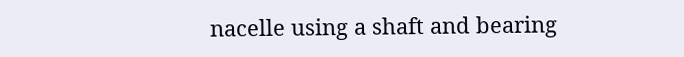nacelle using a shaft and bearing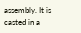assembly. It is casted in a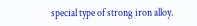special type of strong iron alloy.